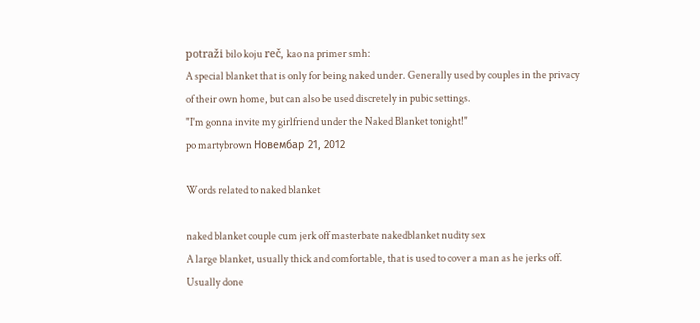potraži bilo koju reč, kao na primer smh:
A special blanket that is only for being naked under. Generally used by couples in the privacy of their own home, but can also be used discretely in pubic settings.
"I'm gonna invite my girlfriend under the Naked Blanket tonight!"
po martybrown Новембар 21, 2012

Words related to naked blanket

naked blanket couple cum jerk off masterbate nakedblanket nudity sex
A large blanket, usually thick and comfortable, that is used to cover a man as he jerks off. Usually done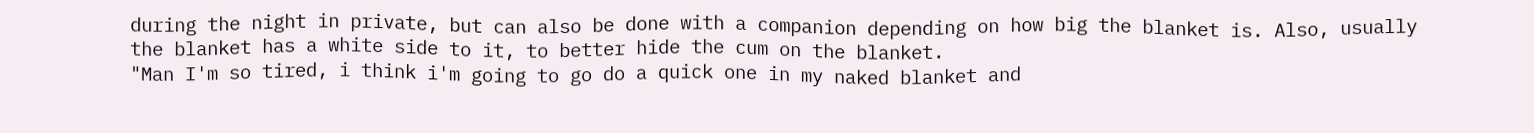during the night in private, but can also be done with a companion depending on how big the blanket is. Also, usually the blanket has a white side to it, to better hide the cum on the blanket.
"Man I'm so tired, i think i'm going to go do a quick one in my naked blanket and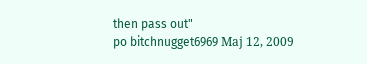then pass out"
po bitchnugget6969 Мај 12, 2009